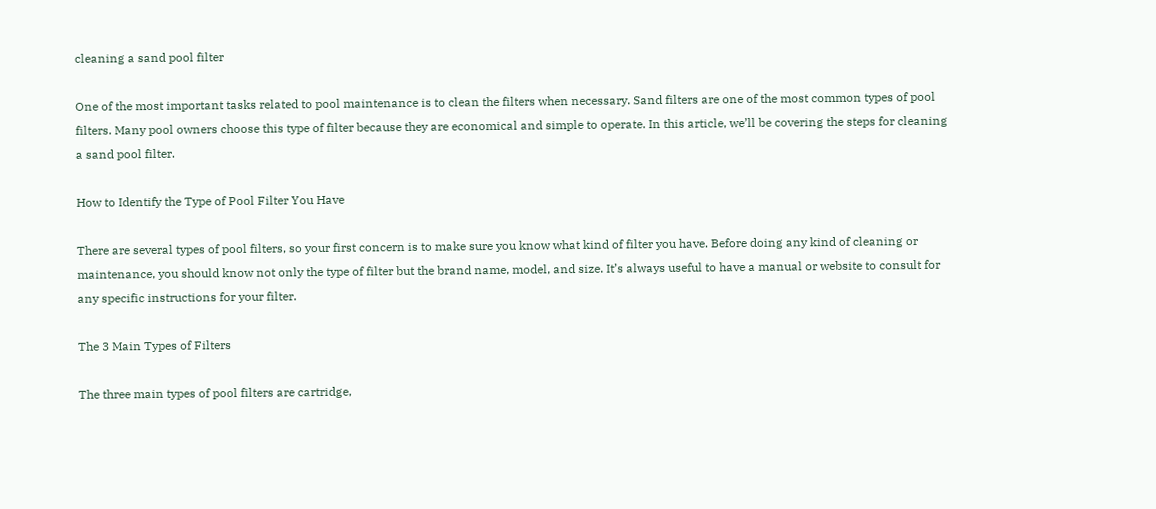cleaning a sand pool filter

One of the most important tasks related to pool maintenance is to clean the filters when necessary. Sand filters are one of the most common types of pool filters. Many pool owners choose this type of filter because they are economical and simple to operate. In this article, we’ll be covering the steps for cleaning a sand pool filter.

How to Identify the Type of Pool Filter You Have

There are several types of pool filters, so your first concern is to make sure you know what kind of filter you have. Before doing any kind of cleaning or maintenance, you should know not only the type of filter but the brand name, model, and size. It’s always useful to have a manual or website to consult for any specific instructions for your filter.

The 3 Main Types of Filters

The three main types of pool filters are cartridge,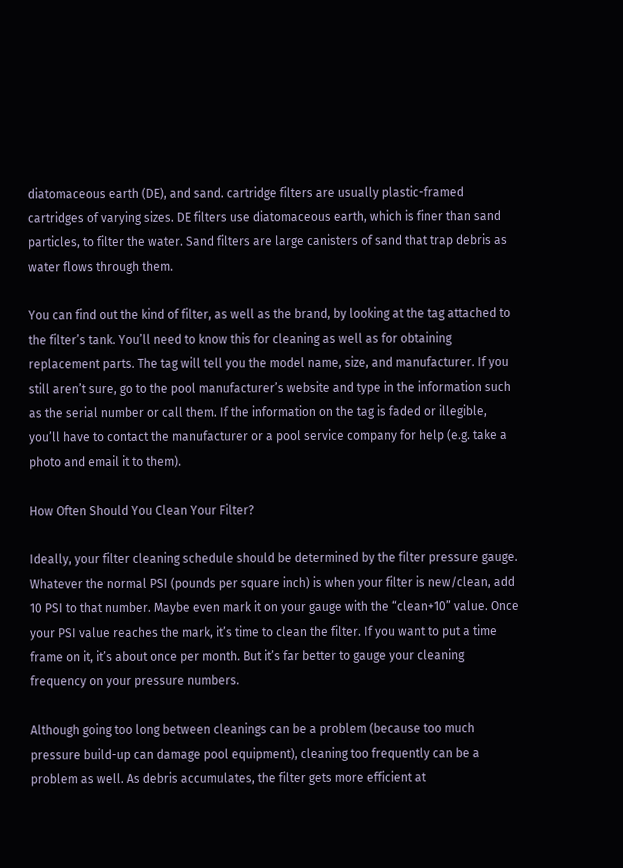diatomaceous earth (DE), and sand. cartridge filters are usually plastic-framed cartridges of varying sizes. DE filters use diatomaceous earth, which is finer than sand particles, to filter the water. Sand filters are large canisters of sand that trap debris as water flows through them.

You can find out the kind of filter, as well as the brand, by looking at the tag attached to the filter’s tank. You’ll need to know this for cleaning as well as for obtaining replacement parts. The tag will tell you the model name, size, and manufacturer. If you still aren’t sure, go to the pool manufacturer’s website and type in the information such as the serial number or call them. If the information on the tag is faded or illegible, you’ll have to contact the manufacturer or a pool service company for help (e.g. take a photo and email it to them).

How Often Should You Clean Your Filter?

Ideally, your filter cleaning schedule should be determined by the filter pressure gauge. Whatever the normal PSI (pounds per square inch) is when your filter is new/clean, add 10 PSI to that number. Maybe even mark it on your gauge with the “clean+10” value. Once your PSI value reaches the mark, it’s time to clean the filter. If you want to put a time frame on it, it’s about once per month. But it’s far better to gauge your cleaning frequency on your pressure numbers.

Although going too long between cleanings can be a problem (because too much pressure build-up can damage pool equipment), cleaning too frequently can be a problem as well. As debris accumulates, the filter gets more efficient at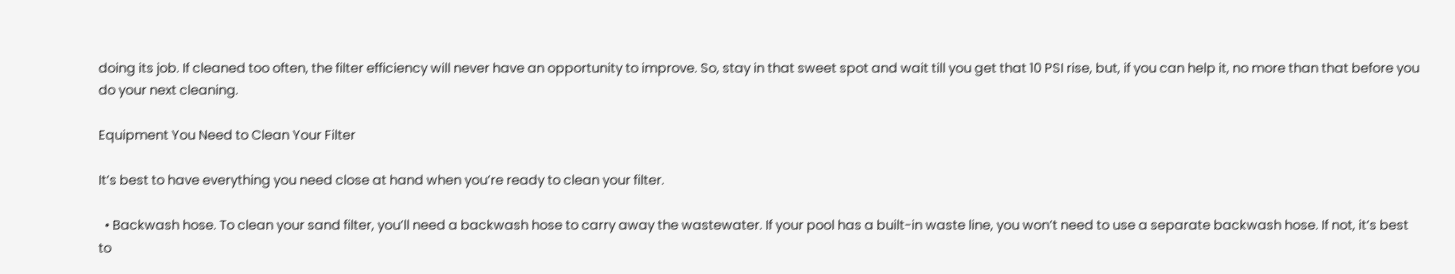doing its job. If cleaned too often, the filter efficiency will never have an opportunity to improve. So, stay in that sweet spot and wait till you get that 10 PSI rise, but, if you can help it, no more than that before you do your next cleaning.

Equipment You Need to Clean Your Filter

It’s best to have everything you need close at hand when you’re ready to clean your filter.

  • Backwash hose. To clean your sand filter, you’ll need a backwash hose to carry away the wastewater. If your pool has a built-in waste line, you won’t need to use a separate backwash hose. If not, it’s best to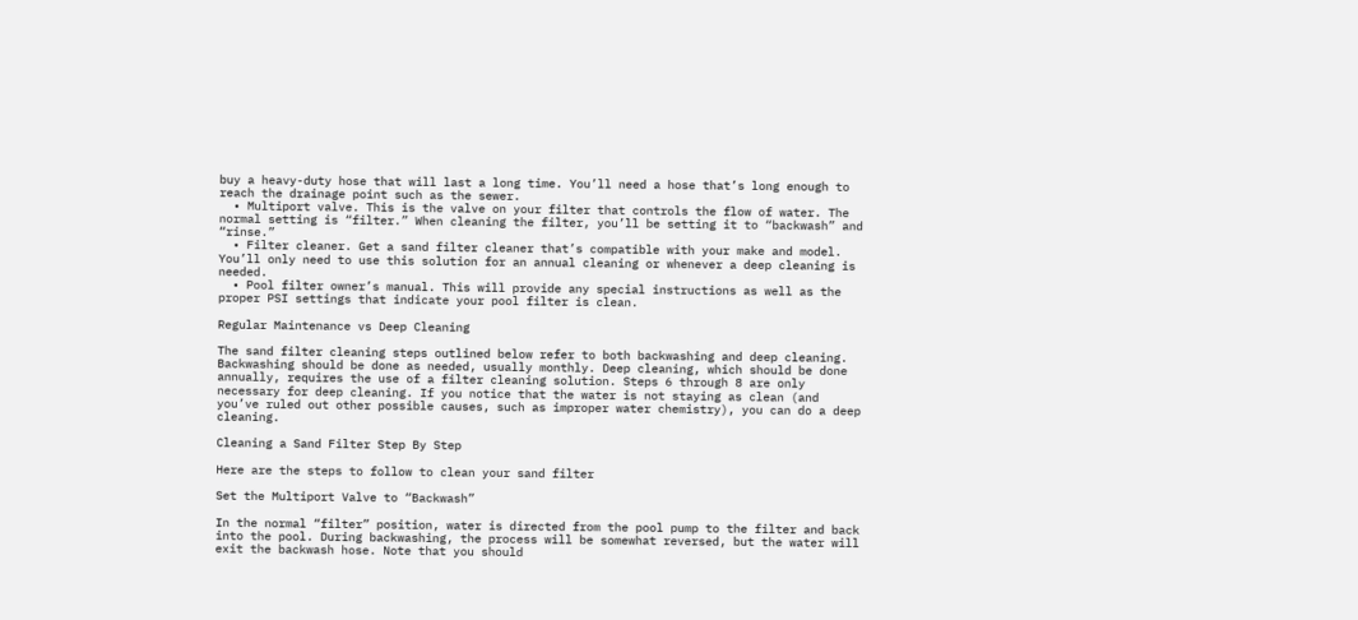buy a heavy-duty hose that will last a long time. You’ll need a hose that’s long enough to reach the drainage point such as the sewer.
  • Multiport valve. This is the valve on your filter that controls the flow of water. The normal setting is “filter.” When cleaning the filter, you’ll be setting it to “backwash” and “rinse.”
  • Filter cleaner. Get a sand filter cleaner that’s compatible with your make and model. You’ll only need to use this solution for an annual cleaning or whenever a deep cleaning is needed.
  • Pool filter owner’s manual. This will provide any special instructions as well as the proper PSI settings that indicate your pool filter is clean.

Regular Maintenance vs Deep Cleaning

The sand filter cleaning steps outlined below refer to both backwashing and deep cleaning. Backwashing should be done as needed, usually monthly. Deep cleaning, which should be done annually, requires the use of a filter cleaning solution. Steps 6 through 8 are only necessary for deep cleaning. If you notice that the water is not staying as clean (and you’ve ruled out other possible causes, such as improper water chemistry), you can do a deep cleaning.

Cleaning a Sand Filter Step By Step

Here are the steps to follow to clean your sand filter

Set the Multiport Valve to “Backwash”

In the normal “filter” position, water is directed from the pool pump to the filter and back into the pool. During backwashing, the process will be somewhat reversed, but the water will exit the backwash hose. Note that you should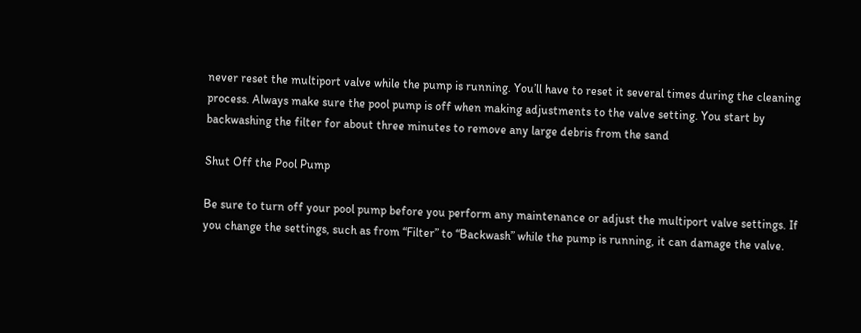never reset the multiport valve while the pump is running. You’ll have to reset it several times during the cleaning process. Always make sure the pool pump is off when making adjustments to the valve setting. You start by backwashing the filter for about three minutes to remove any large debris from the sand

Shut Off the Pool Pump

Be sure to turn off your pool pump before you perform any maintenance or adjust the multiport valve settings. If you change the settings, such as from “Filter” to “Backwash” while the pump is running, it can damage the valve.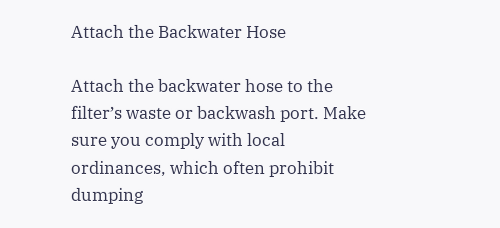Attach the Backwater Hose

Attach the backwater hose to the filter’s waste or backwash port. Make sure you comply with local ordinances, which often prohibit dumping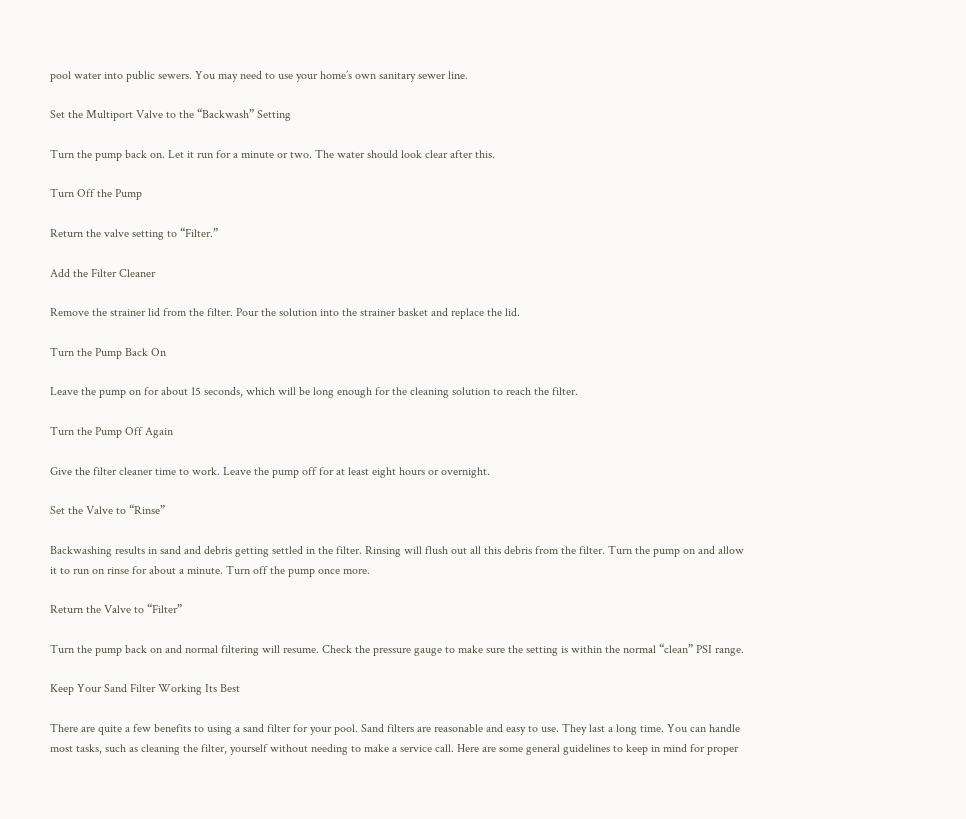pool water into public sewers. You may need to use your home’s own sanitary sewer line.

Set the Multiport Valve to the “Backwash” Setting

Turn the pump back on. Let it run for a minute or two. The water should look clear after this.

Turn Off the Pump

Return the valve setting to “Filter.”

Add the Filter Cleaner

Remove the strainer lid from the filter. Pour the solution into the strainer basket and replace the lid.

Turn the Pump Back On

Leave the pump on for about 15 seconds, which will be long enough for the cleaning solution to reach the filter.

Turn the Pump Off Again

Give the filter cleaner time to work. Leave the pump off for at least eight hours or overnight.

Set the Valve to “Rinse”

Backwashing results in sand and debris getting settled in the filter. Rinsing will flush out all this debris from the filter. Turn the pump on and allow it to run on rinse for about a minute. Turn off the pump once more.

Return the Valve to “Filter”

Turn the pump back on and normal filtering will resume. Check the pressure gauge to make sure the setting is within the normal “clean” PSI range.

Keep Your Sand Filter Working Its Best

There are quite a few benefits to using a sand filter for your pool. Sand filters are reasonable and easy to use. They last a long time. You can handle most tasks, such as cleaning the filter, yourself without needing to make a service call. Here are some general guidelines to keep in mind for proper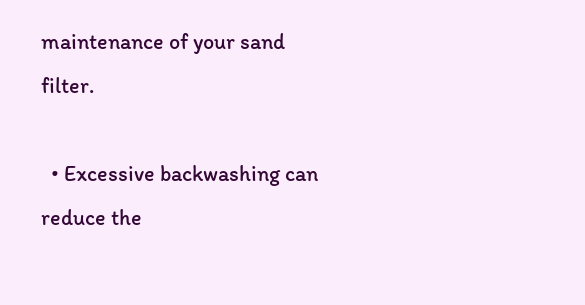maintenance of your sand filter.

  • Excessive backwashing can reduce the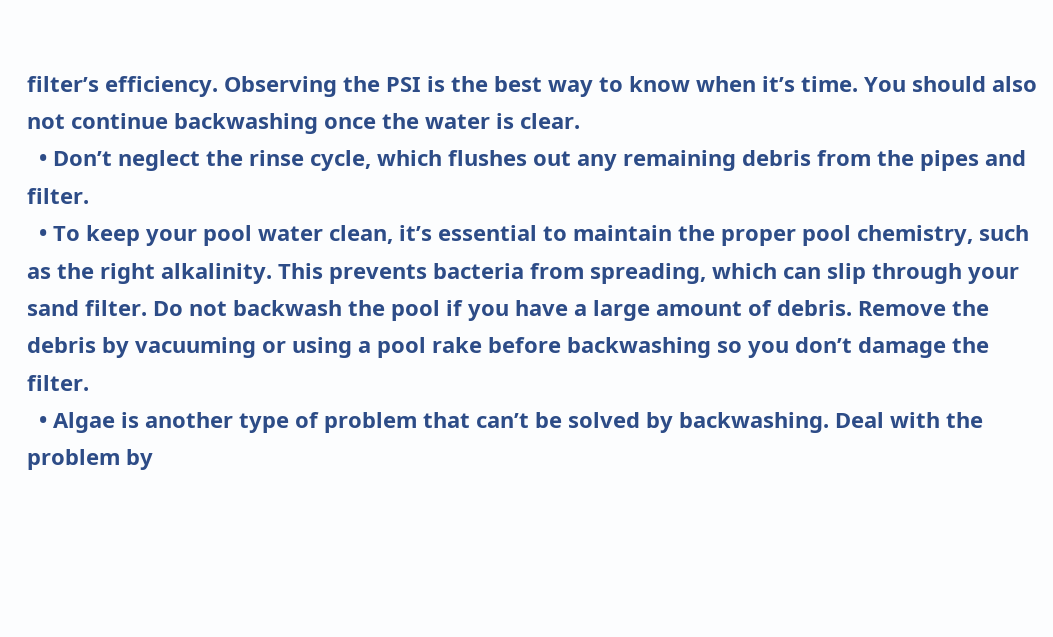filter’s efficiency. Observing the PSI is the best way to know when it’s time. You should also not continue backwashing once the water is clear.
  • Don’t neglect the rinse cycle, which flushes out any remaining debris from the pipes and filter.
  • To keep your pool water clean, it’s essential to maintain the proper pool chemistry, such as the right alkalinity. This prevents bacteria from spreading, which can slip through your sand filter. Do not backwash the pool if you have a large amount of debris. Remove the debris by vacuuming or using a pool rake before backwashing so you don’t damage the filter.
  • Algae is another type of problem that can’t be solved by backwashing. Deal with the problem by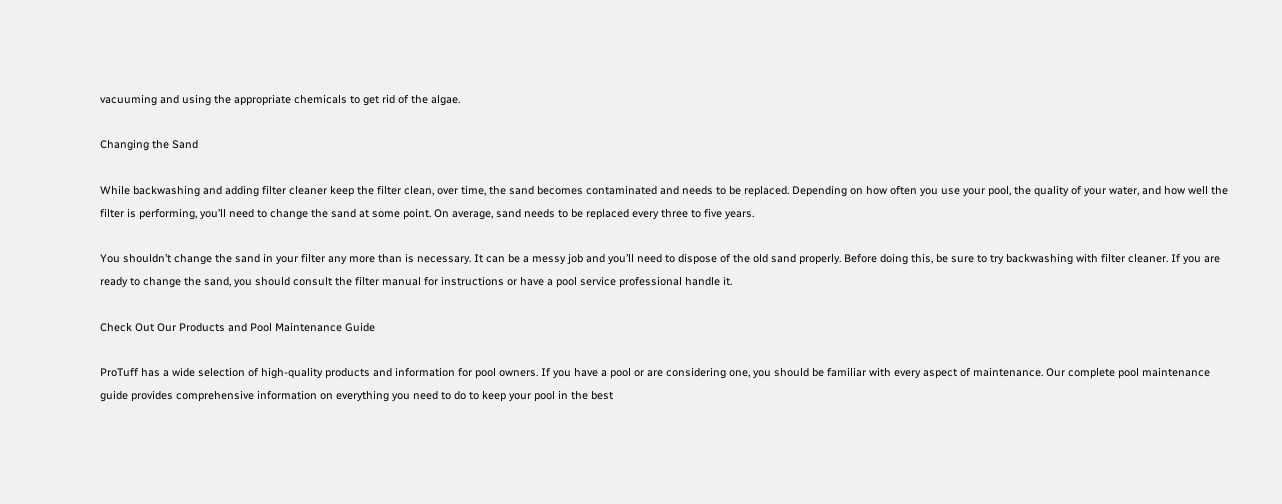vacuuming and using the appropriate chemicals to get rid of the algae.

Changing the Sand

While backwashing and adding filter cleaner keep the filter clean, over time, the sand becomes contaminated and needs to be replaced. Depending on how often you use your pool, the quality of your water, and how well the filter is performing, you’ll need to change the sand at some point. On average, sand needs to be replaced every three to five years.

You shouldn’t change the sand in your filter any more than is necessary. It can be a messy job and you’ll need to dispose of the old sand properly. Before doing this, be sure to try backwashing with filter cleaner. If you are ready to change the sand, you should consult the filter manual for instructions or have a pool service professional handle it.

Check Out Our Products and Pool Maintenance Guide

ProTuff has a wide selection of high-quality products and information for pool owners. If you have a pool or are considering one, you should be familiar with every aspect of maintenance. Our complete pool maintenance guide provides comprehensive information on everything you need to do to keep your pool in the best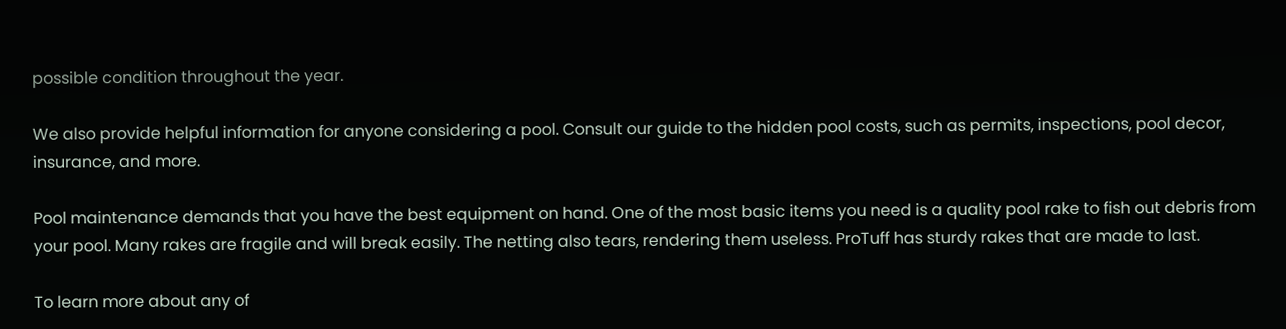possible condition throughout the year.

We also provide helpful information for anyone considering a pool. Consult our guide to the hidden pool costs, such as permits, inspections, pool decor, insurance, and more.

Pool maintenance demands that you have the best equipment on hand. One of the most basic items you need is a quality pool rake to fish out debris from your pool. Many rakes are fragile and will break easily. The netting also tears, rendering them useless. ProTuff has sturdy rakes that are made to last.

To learn more about any of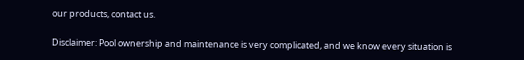our products, contact us.

Disclaimer: Pool ownership and maintenance is very complicated, and we know every situation is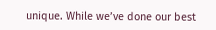unique. While we’ve done our best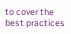to cover the best practices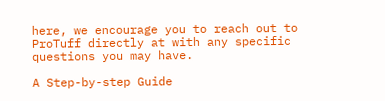here, we encourage you to reach out to ProTuff directly at with any specific questions you may have.

A Step-by-step Guide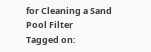for Cleaning a Sand Pool Filter
Tagged on: